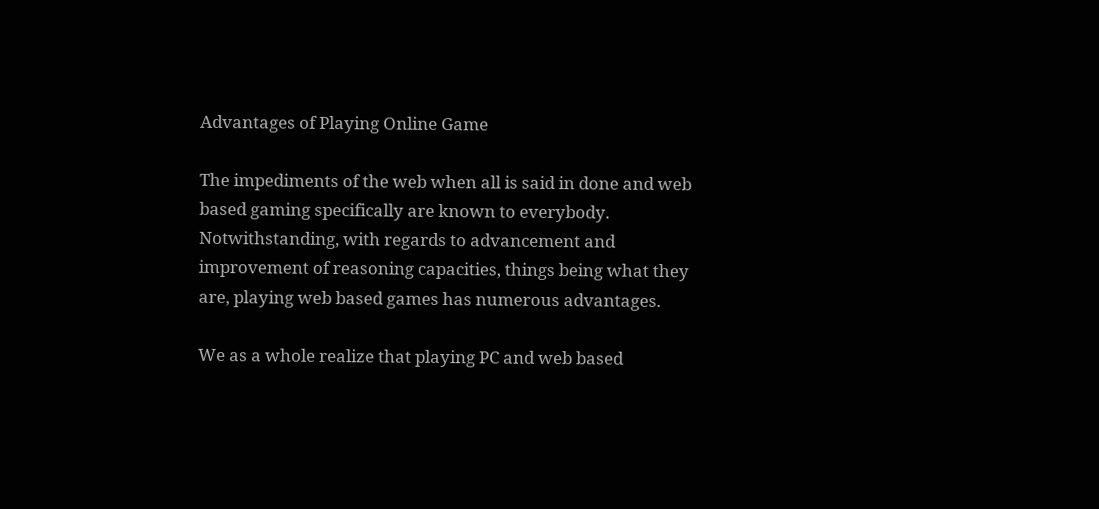Advantages of Playing Online Game

The impediments of the web when all is said in done and web based gaming specifically are known to everybody. Notwithstanding, with regards to advancement and improvement of reasoning capacities, things being what they are, playing web based games has numerous advantages.

We as a whole realize that playing PC and web based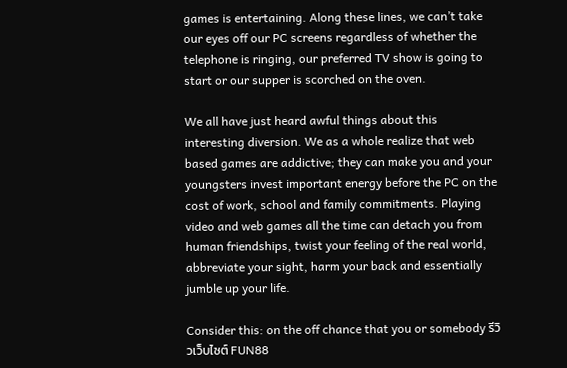games is entertaining. Along these lines, we can’t take our eyes off our PC screens regardless of whether the telephone is ringing, our preferred TV show is going to start or our supper is scorched on the oven.

We all have just heard awful things about this interesting diversion. We as a whole realize that web based games are addictive; they can make you and your youngsters invest important energy before the PC on the cost of work, school and family commitments. Playing video and web games all the time can detach you from human friendships, twist your feeling of the real world, abbreviate your sight, harm your back and essentially jumble up your life.

Consider this: on the off chance that you or somebody รีวิวเว็บไซต์ FUN88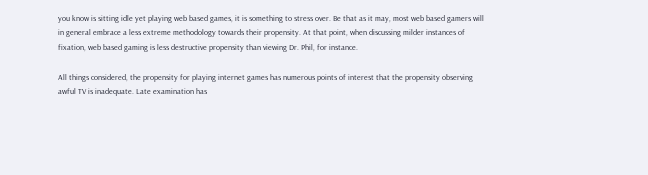you know is sitting idle yet playing web based games, it is something to stress over. Be that as it may, most web based gamers will in general embrace a less extreme methodology towards their propensity. At that point, when discussing milder instances of fixation, web based gaming is less destructive propensity than viewing Dr. Phil, for instance.

All things considered, the propensity for playing internet games has numerous points of interest that the propensity observing awful TV is inadequate. Late examination has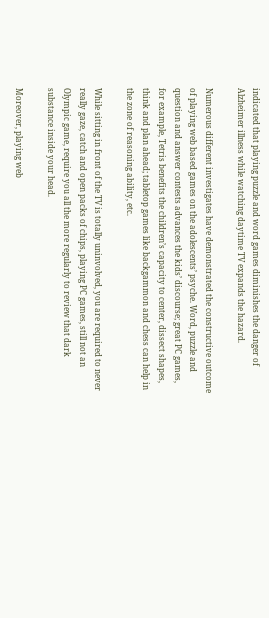indicated that playing puzzle and word games diminishes the danger of Alzheimer illness while watching daytime TV expands the hazard.

Numerous different investigates have demonstrated the constructive outcome of playing web based games on the adolescents’ psyche. Word, puzzle and question and answer contests advances the kids’ discourse; great PC games, for example, Tetris benefits the children’s capacity to center, dissect shapes, think and plan ahead; tabletop games like backgammon and chess can help in the zone of reasoning ability, etc.

While sitting in front of the TV is totally uninvolved, you are required to never really gaze, catch and open packs of chips, playing PC games, still not an Olympic game, require you all the more regularly to review that dark substance inside your head.

Moreover, playing web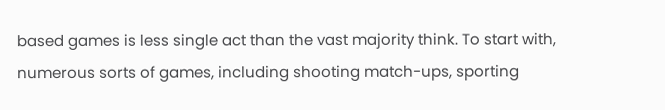based games is less single act than the vast majority think. To start with, numerous sorts of games, including shooting match-ups, sporting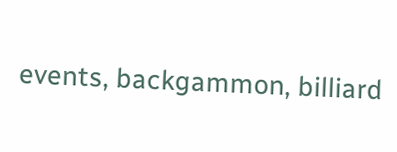events, backgammon, billiard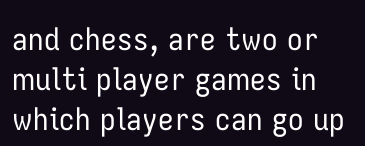and chess, are two or multi player games in which players can go up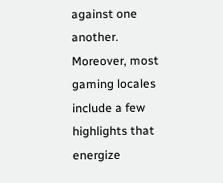against one another. Moreover, most gaming locales include a few highlights that energize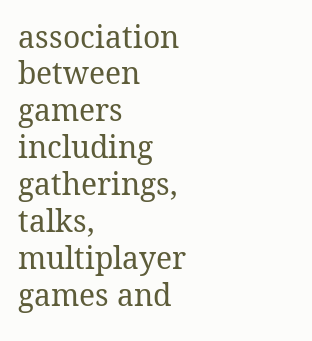association between gamers including gatherings, talks, multiplayer games and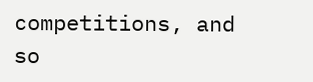competitions, and so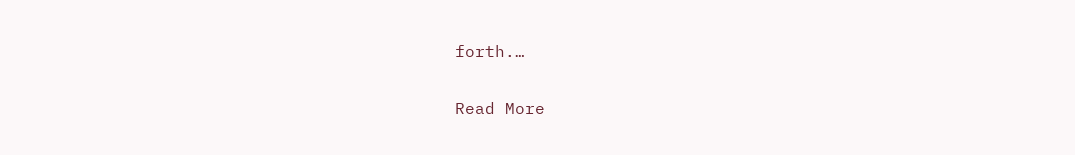forth.…

Read More